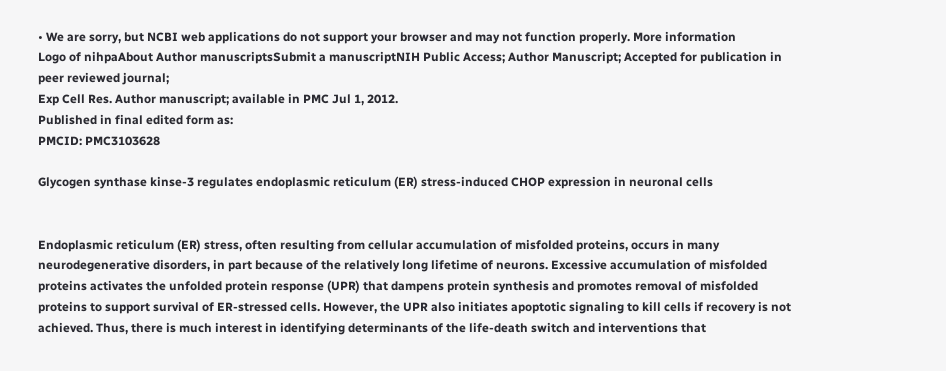• We are sorry, but NCBI web applications do not support your browser and may not function properly. More information
Logo of nihpaAbout Author manuscriptsSubmit a manuscriptNIH Public Access; Author Manuscript; Accepted for publication in peer reviewed journal;
Exp Cell Res. Author manuscript; available in PMC Jul 1, 2012.
Published in final edited form as:
PMCID: PMC3103628

Glycogen synthase kinse-3 regulates endoplasmic reticulum (ER) stress-induced CHOP expression in neuronal cells


Endoplasmic reticulum (ER) stress, often resulting from cellular accumulation of misfolded proteins, occurs in many neurodegenerative disorders, in part because of the relatively long lifetime of neurons. Excessive accumulation of misfolded proteins activates the unfolded protein response (UPR) that dampens protein synthesis and promotes removal of misfolded proteins to support survival of ER-stressed cells. However, the UPR also initiates apoptotic signaling to kill cells if recovery is not achieved. Thus, there is much interest in identifying determinants of the life-death switch and interventions that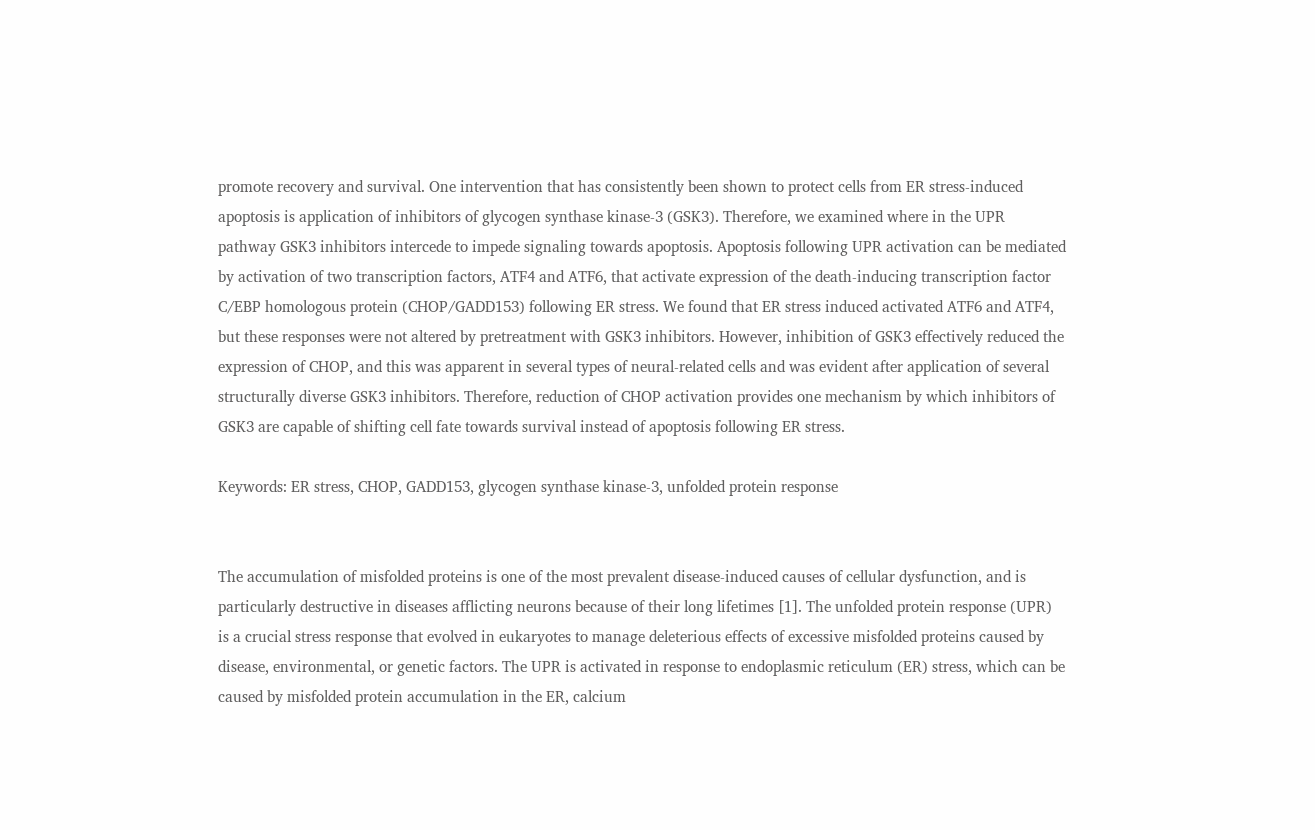promote recovery and survival. One intervention that has consistently been shown to protect cells from ER stress-induced apoptosis is application of inhibitors of glycogen synthase kinase-3 (GSK3). Therefore, we examined where in the UPR pathway GSK3 inhibitors intercede to impede signaling towards apoptosis. Apoptosis following UPR activation can be mediated by activation of two transcription factors, ATF4 and ATF6, that activate expression of the death-inducing transcription factor C/EBP homologous protein (CHOP/GADD153) following ER stress. We found that ER stress induced activated ATF6 and ATF4, but these responses were not altered by pretreatment with GSK3 inhibitors. However, inhibition of GSK3 effectively reduced the expression of CHOP, and this was apparent in several types of neural-related cells and was evident after application of several structurally diverse GSK3 inhibitors. Therefore, reduction of CHOP activation provides one mechanism by which inhibitors of GSK3 are capable of shifting cell fate towards survival instead of apoptosis following ER stress.

Keywords: ER stress, CHOP, GADD153, glycogen synthase kinase-3, unfolded protein response


The accumulation of misfolded proteins is one of the most prevalent disease-induced causes of cellular dysfunction, and is particularly destructive in diseases afflicting neurons because of their long lifetimes [1]. The unfolded protein response (UPR) is a crucial stress response that evolved in eukaryotes to manage deleterious effects of excessive misfolded proteins caused by disease, environmental, or genetic factors. The UPR is activated in response to endoplasmic reticulum (ER) stress, which can be caused by misfolded protein accumulation in the ER, calcium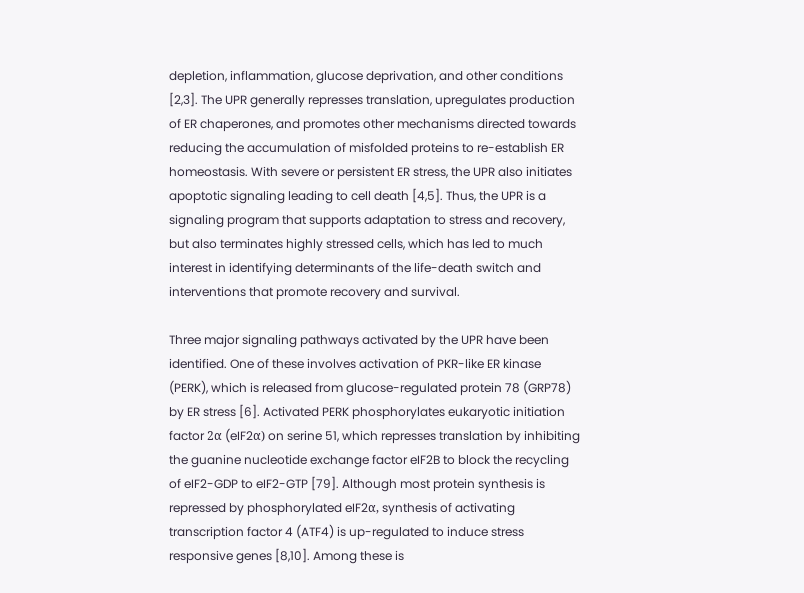depletion, inflammation, glucose deprivation, and other conditions [2,3]. The UPR generally represses translation, upregulates production of ER chaperones, and promotes other mechanisms directed towards reducing the accumulation of misfolded proteins to re-establish ER homeostasis. With severe or persistent ER stress, the UPR also initiates apoptotic signaling leading to cell death [4,5]. Thus, the UPR is a signaling program that supports adaptation to stress and recovery, but also terminates highly stressed cells, which has led to much interest in identifying determinants of the life-death switch and interventions that promote recovery and survival.

Three major signaling pathways activated by the UPR have been identified. One of these involves activation of PKR-like ER kinase (PERK), which is released from glucose-regulated protein 78 (GRP78) by ER stress [6]. Activated PERK phosphorylates eukaryotic initiation factor 2α (eIF2α) on serine 51, which represses translation by inhibiting the guanine nucleotide exchange factor eIF2B to block the recycling of eIF2-GDP to eIF2-GTP [79]. Although most protein synthesis is repressed by phosphorylated eIF2α, synthesis of activating transcription factor 4 (ATF4) is up-regulated to induce stress responsive genes [8,10]. Among these is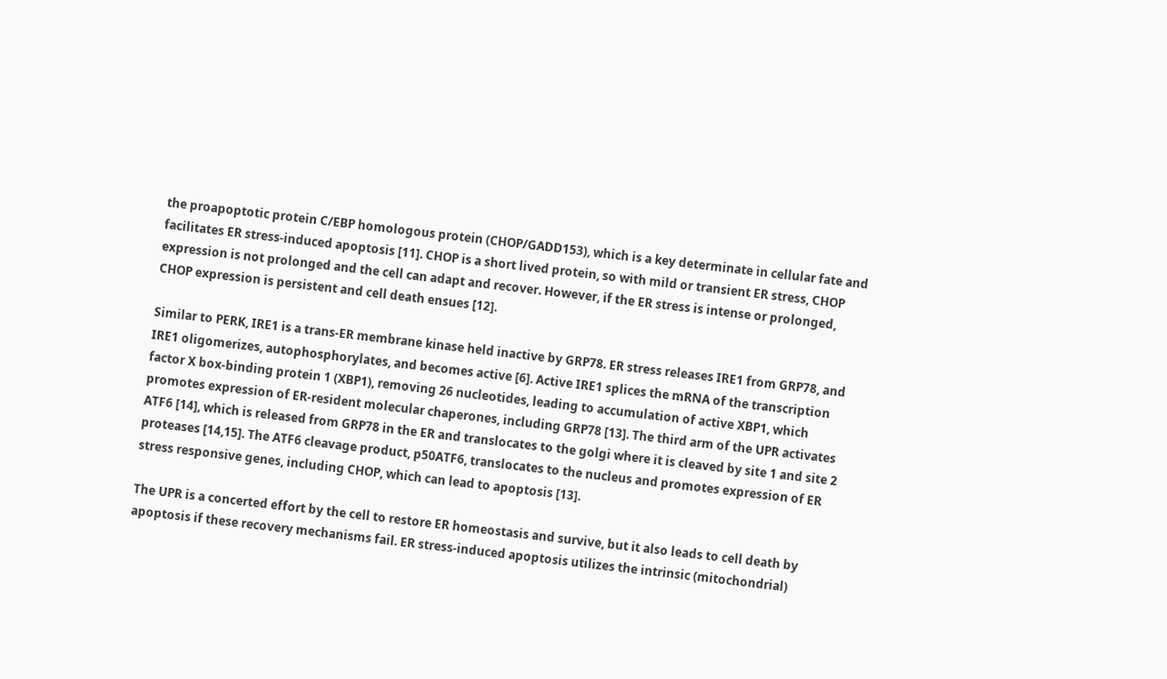the proapoptotic protein C/EBP homologous protein (CHOP/GADD153), which is a key determinate in cellular fate and facilitates ER stress-induced apoptosis [11]. CHOP is a short lived protein, so with mild or transient ER stress, CHOP expression is not prolonged and the cell can adapt and recover. However, if the ER stress is intense or prolonged, CHOP expression is persistent and cell death ensues [12].

Similar to PERK, IRE1 is a trans-ER membrane kinase held inactive by GRP78. ER stress releases IRE1 from GRP78, and IRE1 oligomerizes, autophosphorylates, and becomes active [6]. Active IRE1 splices the mRNA of the transcription factor X box-binding protein 1 (XBP1), removing 26 nucleotides, leading to accumulation of active XBP1, which promotes expression of ER-resident molecular chaperones, including GRP78 [13]. The third arm of the UPR activates ATF6 [14], which is released from GRP78 in the ER and translocates to the golgi where it is cleaved by site 1 and site 2 proteases [14,15]. The ATF6 cleavage product, p50ATF6, translocates to the nucleus and promotes expression of ER stress responsive genes, including CHOP, which can lead to apoptosis [13].

The UPR is a concerted effort by the cell to restore ER homeostasis and survive, but it also leads to cell death by apoptosis if these recovery mechanisms fail. ER stress-induced apoptosis utilizes the intrinsic (mitochondrial)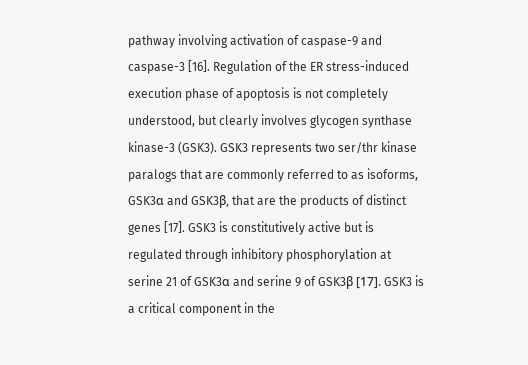pathway involving activation of caspase-9 and caspase-3 [16]. Regulation of the ER stress-induced execution phase of apoptosis is not completely understood, but clearly involves glycogen synthase kinase-3 (GSK3). GSK3 represents two ser/thr kinase paralogs that are commonly referred to as isoforms, GSK3α and GSK3β, that are the products of distinct genes [17]. GSK3 is constitutively active but is regulated through inhibitory phosphorylation at serine 21 of GSK3α and serine 9 of GSK3β [17]. GSK3 is a critical component in the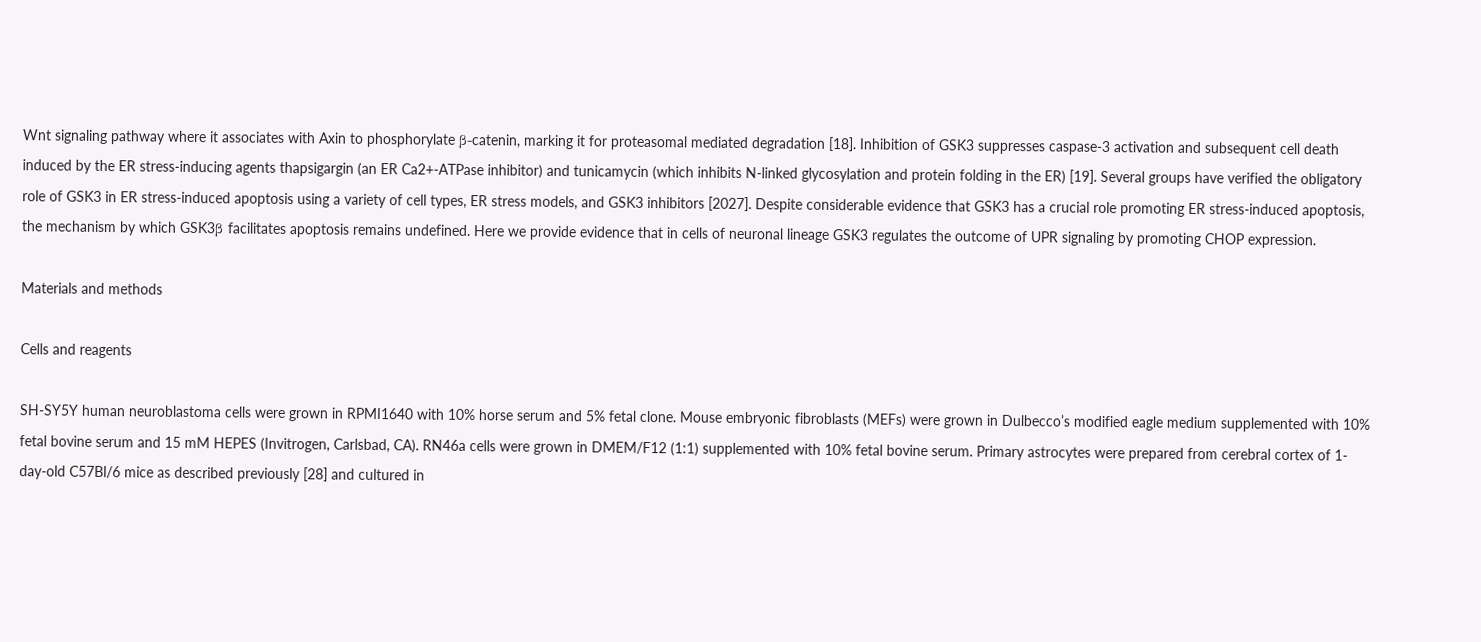Wnt signaling pathway where it associates with Axin to phosphorylate β-catenin, marking it for proteasomal mediated degradation [18]. Inhibition of GSK3 suppresses caspase-3 activation and subsequent cell death induced by the ER stress-inducing agents thapsigargin (an ER Ca2+-ATPase inhibitor) and tunicamycin (which inhibits N-linked glycosylation and protein folding in the ER) [19]. Several groups have verified the obligatory role of GSK3 in ER stress-induced apoptosis using a variety of cell types, ER stress models, and GSK3 inhibitors [2027]. Despite considerable evidence that GSK3 has a crucial role promoting ER stress-induced apoptosis, the mechanism by which GSK3β facilitates apoptosis remains undefined. Here we provide evidence that in cells of neuronal lineage GSK3 regulates the outcome of UPR signaling by promoting CHOP expression.

Materials and methods

Cells and reagents

SH-SY5Y human neuroblastoma cells were grown in RPMI1640 with 10% horse serum and 5% fetal clone. Mouse embryonic fibroblasts (MEFs) were grown in Dulbecco’s modified eagle medium supplemented with 10% fetal bovine serum and 15 mM HEPES (Invitrogen, Carlsbad, CA). RN46a cells were grown in DMEM/F12 (1:1) supplemented with 10% fetal bovine serum. Primary astrocytes were prepared from cerebral cortex of 1-day-old C57Bl/6 mice as described previously [28] and cultured in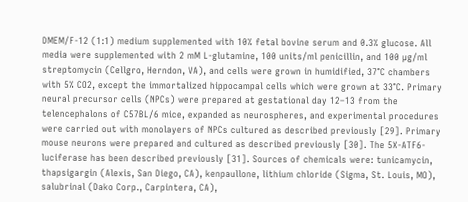DMEM/F-12 (1:1) medium supplemented with 10% fetal bovine serum and 0.3% glucose. All media were supplemented with 2 mM L-glutamine, 100 units/ml penicillin, and 100 µg/ml streptomycin (Cellgro, Herndon, VA), and cells were grown in humidified, 37°C chambers with 5% CO2, except the immortalized hippocampal cells which were grown at 33°C. Primary neural precursor cells (NPCs) were prepared at gestational day 12–13 from the telencephalons of C57BL/6 mice, expanded as neurospheres, and experimental procedures were carried out with monolayers of NPCs cultured as described previously [29]. Primary mouse neurons were prepared and cultured as described previously [30]. The 5X-ATF6-luciferase has been described previously [31]. Sources of chemicals were: tunicamycin, thapsigargin (Alexis, San Diego, CA), kenpaullone, lithium chloride (Sigma, St. Louis, MO), salubrinal (Dako Corp., Carpintera, CA),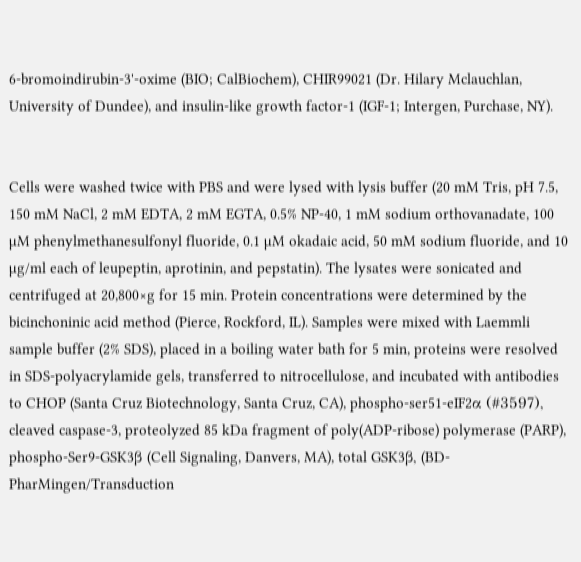6-bromoindirubin-3'-oxime (BIO; CalBiochem), CHIR99021 (Dr. Hilary Mclauchlan, University of Dundee), and insulin-like growth factor-1 (IGF-1; Intergen, Purchase, NY).


Cells were washed twice with PBS and were lysed with lysis buffer (20 mM Tris, pH 7.5, 150 mM NaCl, 2 mM EDTA, 2 mM EGTA, 0.5% NP-40, 1 mM sodium orthovanadate, 100 µM phenylmethanesulfonyl fluoride, 0.1 µM okadaic acid, 50 mM sodium fluoride, and 10 µg/ml each of leupeptin, aprotinin, and pepstatin). The lysates were sonicated and centrifuged at 20,800×g for 15 min. Protein concentrations were determined by the bicinchoninic acid method (Pierce, Rockford, IL). Samples were mixed with Laemmli sample buffer (2% SDS), placed in a boiling water bath for 5 min, proteins were resolved in SDS-polyacrylamide gels, transferred to nitrocellulose, and incubated with antibodies to CHOP (Santa Cruz Biotechnology, Santa Cruz, CA), phospho-ser51-eIF2α (#3597), cleaved caspase-3, proteolyzed 85 kDa fragment of poly(ADP-ribose) polymerase (PARP), phospho-Ser9-GSK3β (Cell Signaling, Danvers, MA), total GSK3β, (BD-PharMingen/Transduction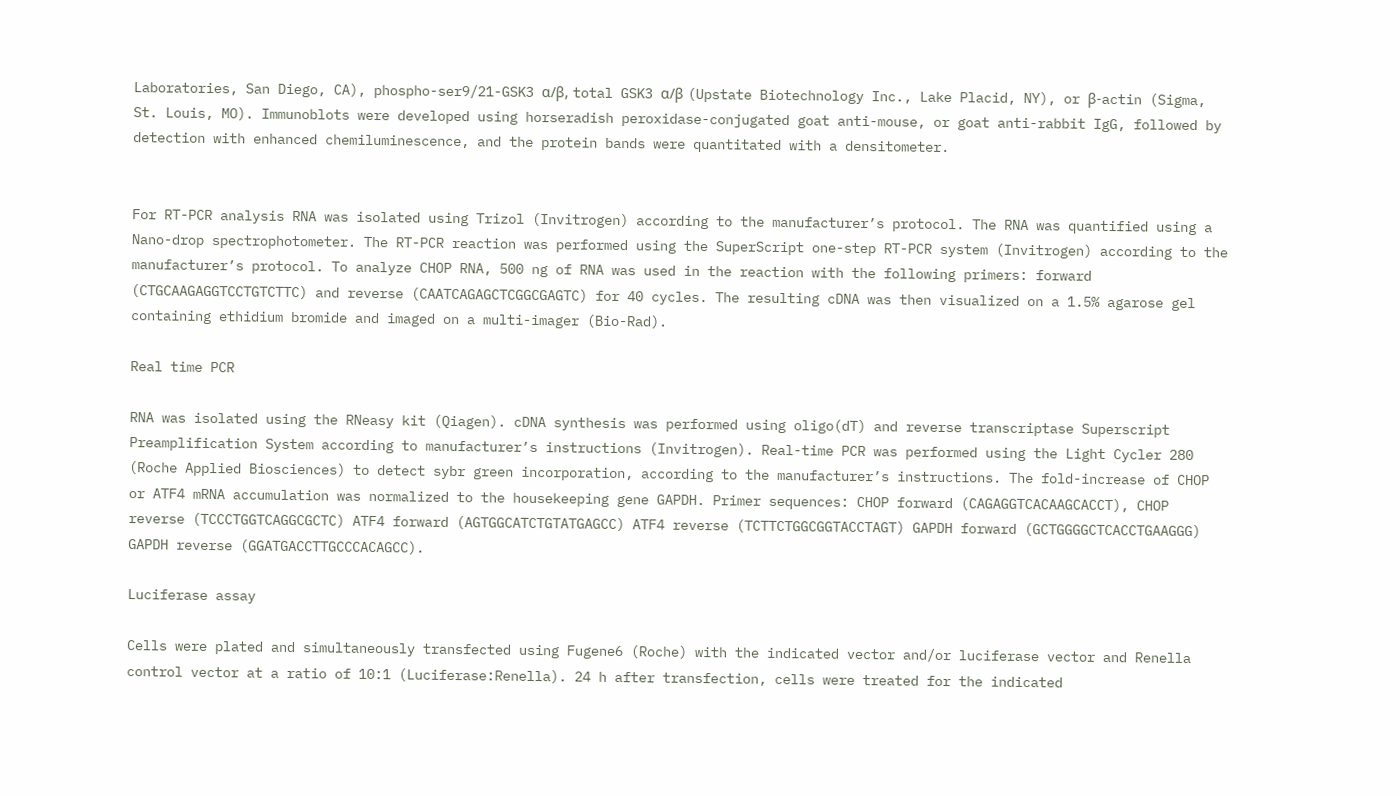Laboratories, San Diego, CA), phospho-ser9/21-GSK3 α/β, total GSK3 α/β (Upstate Biotechnology Inc., Lake Placid, NY), or β-actin (Sigma, St. Louis, MO). Immunoblots were developed using horseradish peroxidase-conjugated goat anti-mouse, or goat anti-rabbit IgG, followed by detection with enhanced chemiluminescence, and the protein bands were quantitated with a densitometer.


For RT-PCR analysis RNA was isolated using Trizol (Invitrogen) according to the manufacturer’s protocol. The RNA was quantified using a Nano-drop spectrophotometer. The RT-PCR reaction was performed using the SuperScript one-step RT-PCR system (Invitrogen) according to the manufacturer’s protocol. To analyze CHOP RNA, 500 ng of RNA was used in the reaction with the following primers: forward (CTGCAAGAGGTCCTGTCTTC) and reverse (CAATCAGAGCTCGGCGAGTC) for 40 cycles. The resulting cDNA was then visualized on a 1.5% agarose gel containing ethidium bromide and imaged on a multi-imager (Bio-Rad).

Real time PCR

RNA was isolated using the RNeasy kit (Qiagen). cDNA synthesis was performed using oligo(dT) and reverse transcriptase Superscript Preamplification System according to manufacturer’s instructions (Invitrogen). Real-time PCR was performed using the Light Cycler 280 (Roche Applied Biosciences) to detect sybr green incorporation, according to the manufacturer’s instructions. The fold-increase of CHOP or ATF4 mRNA accumulation was normalized to the housekeeping gene GAPDH. Primer sequences: CHOP forward (CAGAGGTCACAAGCACCT), CHOP reverse (TCCCTGGTCAGGCGCTC) ATF4 forward (AGTGGCATCTGTATGAGCC) ATF4 reverse (TCTTCTGGCGGTACCTAGT) GAPDH forward (GCTGGGGCTCACCTGAAGGG) GAPDH reverse (GGATGACCTTGCCCACAGCC).

Luciferase assay

Cells were plated and simultaneously transfected using Fugene6 (Roche) with the indicated vector and/or luciferase vector and Renella control vector at a ratio of 10:1 (Luciferase:Renella). 24 h after transfection, cells were treated for the indicated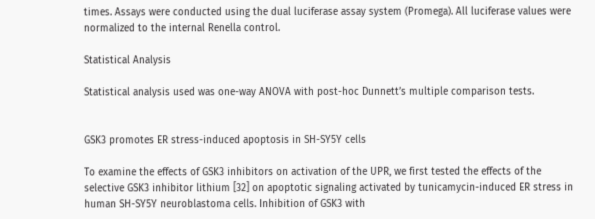times. Assays were conducted using the dual luciferase assay system (Promega). All luciferase values were normalized to the internal Renella control.

Statistical Analysis

Statistical analysis used was one-way ANOVA with post-hoc Dunnett’s multiple comparison tests.


GSK3 promotes ER stress-induced apoptosis in SH-SY5Y cells

To examine the effects of GSK3 inhibitors on activation of the UPR, we first tested the effects of the selective GSK3 inhibitor lithium [32] on apoptotic signaling activated by tunicamycin-induced ER stress in human SH-SY5Y neuroblastoma cells. Inhibition of GSK3 with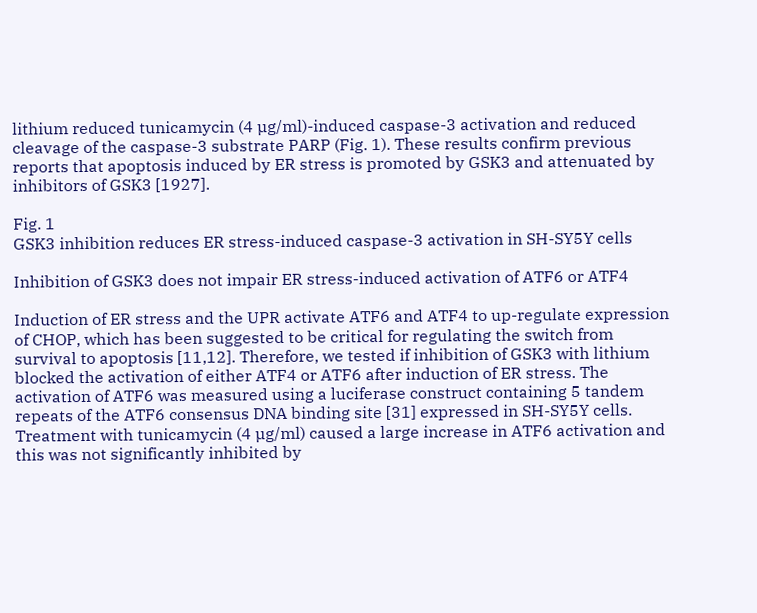lithium reduced tunicamycin (4 µg/ml)-induced caspase-3 activation and reduced cleavage of the caspase-3 substrate PARP (Fig. 1). These results confirm previous reports that apoptosis induced by ER stress is promoted by GSK3 and attenuated by inhibitors of GSK3 [1927].

Fig. 1
GSK3 inhibition reduces ER stress-induced caspase-3 activation in SH-SY5Y cells

Inhibition of GSK3 does not impair ER stress-induced activation of ATF6 or ATF4

Induction of ER stress and the UPR activate ATF6 and ATF4 to up-regulate expression of CHOP, which has been suggested to be critical for regulating the switch from survival to apoptosis [11,12]. Therefore, we tested if inhibition of GSK3 with lithium blocked the activation of either ATF4 or ATF6 after induction of ER stress. The activation of ATF6 was measured using a luciferase construct containing 5 tandem repeats of the ATF6 consensus DNA binding site [31] expressed in SH-SY5Y cells. Treatment with tunicamycin (4 µg/ml) caused a large increase in ATF6 activation and this was not significantly inhibited by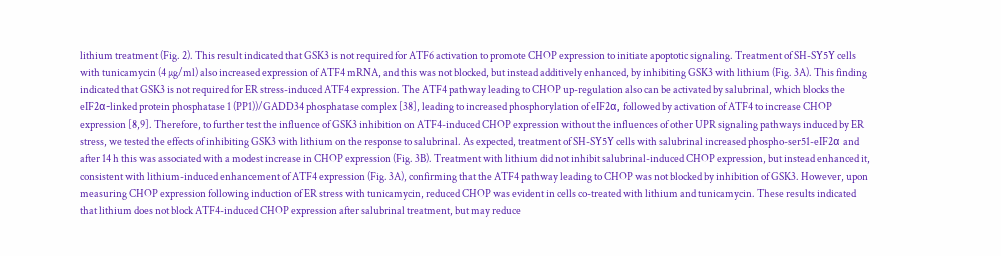lithium treatment (Fig. 2). This result indicated that GSK3 is not required for ATF6 activation to promote CHOP expression to initiate apoptotic signaling. Treatment of SH-SY5Y cells with tunicamycin (4 µg/ml) also increased expression of ATF4 mRNA, and this was not blocked, but instead additively enhanced, by inhibiting GSK3 with lithium (Fig. 3A). This finding indicated that GSK3 is not required for ER stress-induced ATF4 expression. The ATF4 pathway leading to CHOP up-regulation also can be activated by salubrinal, which blocks the eIF2α-linked protein phosphatase 1 (PP1))/GADD34 phosphatase complex [38], leading to increased phosphorylation of eIF2α, followed by activation of ATF4 to increase CHOP expression [8,9]. Therefore, to further test the influence of GSK3 inhibition on ATF4-induced CHOP expression without the influences of other UPR signaling pathways induced by ER stress, we tested the effects of inhibiting GSK3 with lithium on the response to salubrinal. As expected, treatment of SH-SY5Y cells with salubrinal increased phospho-ser51-eIF2α and after 14 h this was associated with a modest increase in CHOP expression (Fig. 3B). Treatment with lithium did not inhibit salubrinal-induced CHOP expression, but instead enhanced it, consistent with lithium-induced enhancement of ATF4 expression (Fig. 3A), confirming that the ATF4 pathway leading to CHOP was not blocked by inhibition of GSK3. However, upon measuring CHOP expression following induction of ER stress with tunicamycin, reduced CHOP was evident in cells co-treated with lithium and tunicamycin. These results indicated that lithium does not block ATF4-induced CHOP expression after salubrinal treatment, but may reduce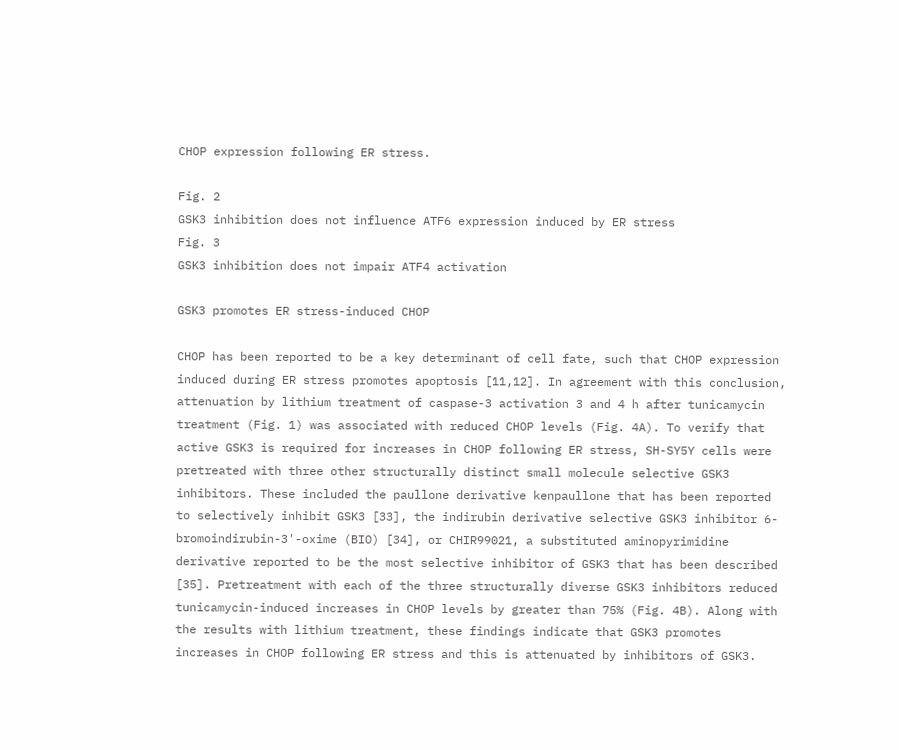CHOP expression following ER stress.

Fig. 2
GSK3 inhibition does not influence ATF6 expression induced by ER stress
Fig. 3
GSK3 inhibition does not impair ATF4 activation

GSK3 promotes ER stress-induced CHOP

CHOP has been reported to be a key determinant of cell fate, such that CHOP expression induced during ER stress promotes apoptosis [11,12]. In agreement with this conclusion, attenuation by lithium treatment of caspase-3 activation 3 and 4 h after tunicamycin treatment (Fig. 1) was associated with reduced CHOP levels (Fig. 4A). To verify that active GSK3 is required for increases in CHOP following ER stress, SH-SY5Y cells were pretreated with three other structurally distinct small molecule selective GSK3 inhibitors. These included the paullone derivative kenpaullone that has been reported to selectively inhibit GSK3 [33], the indirubin derivative selective GSK3 inhibitor 6-bromoindirubin-3'-oxime (BIO) [34], or CHIR99021, a substituted aminopyrimidine derivative reported to be the most selective inhibitor of GSK3 that has been described [35]. Pretreatment with each of the three structurally diverse GSK3 inhibitors reduced tunicamycin-induced increases in CHOP levels by greater than 75% (Fig. 4B). Along with the results with lithium treatment, these findings indicate that GSK3 promotes increases in CHOP following ER stress and this is attenuated by inhibitors of GSK3.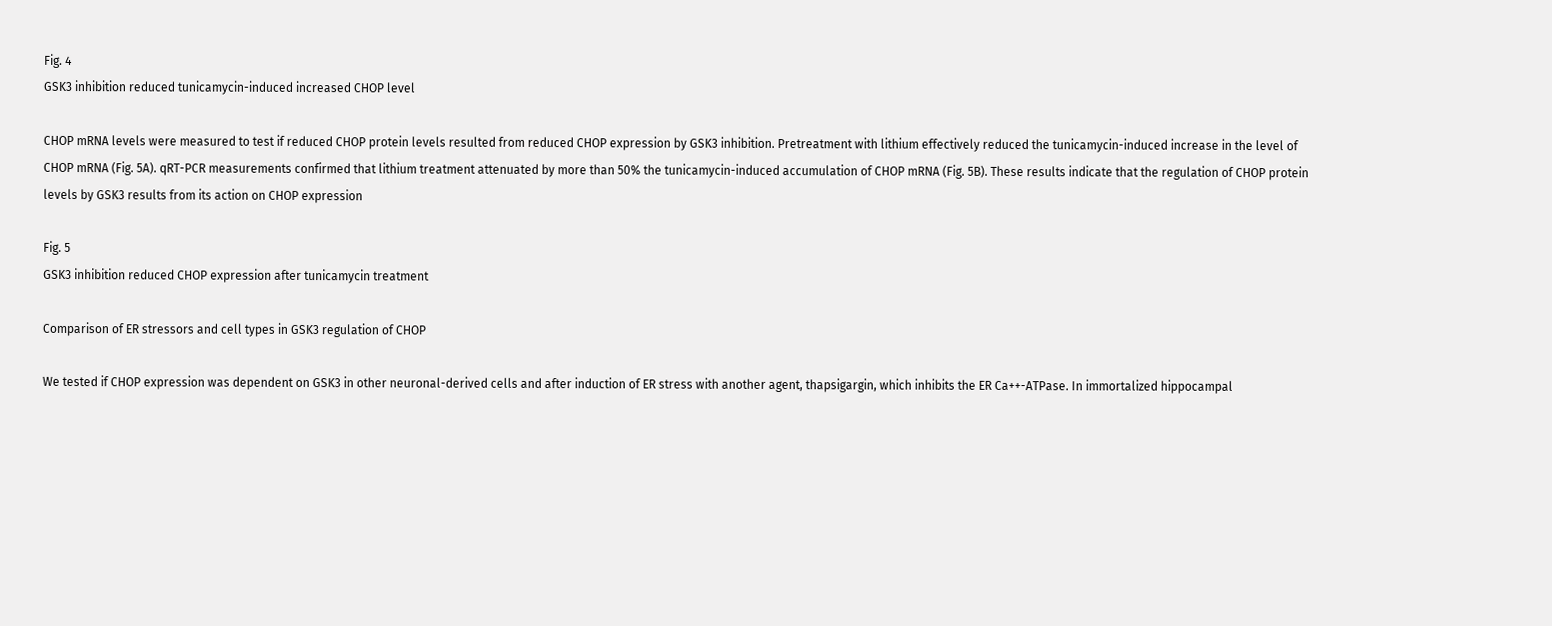Fig. 4
GSK3 inhibition reduced tunicamycin-induced increased CHOP level

CHOP mRNA levels were measured to test if reduced CHOP protein levels resulted from reduced CHOP expression by GSK3 inhibition. Pretreatment with lithium effectively reduced the tunicamycin-induced increase in the level of CHOP mRNA (Fig. 5A). qRT-PCR measurements confirmed that lithium treatment attenuated by more than 50% the tunicamycin-induced accumulation of CHOP mRNA (Fig. 5B). These results indicate that the regulation of CHOP protein levels by GSK3 results from its action on CHOP expression

Fig. 5
GSK3 inhibition reduced CHOP expression after tunicamycin treatment

Comparison of ER stressors and cell types in GSK3 regulation of CHOP

We tested if CHOP expression was dependent on GSK3 in other neuronal-derived cells and after induction of ER stress with another agent, thapsigargin, which inhibits the ER Ca++-ATPase. In immortalized hippocampal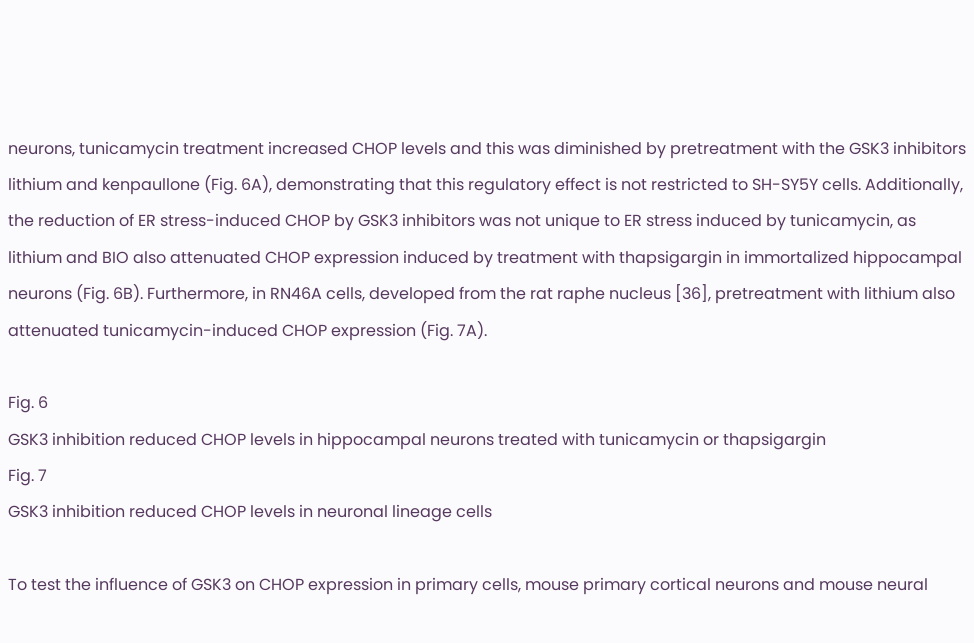neurons, tunicamycin treatment increased CHOP levels and this was diminished by pretreatment with the GSK3 inhibitors lithium and kenpaullone (Fig. 6A), demonstrating that this regulatory effect is not restricted to SH-SY5Y cells. Additionally, the reduction of ER stress-induced CHOP by GSK3 inhibitors was not unique to ER stress induced by tunicamycin, as lithium and BIO also attenuated CHOP expression induced by treatment with thapsigargin in immortalized hippocampal neurons (Fig. 6B). Furthermore, in RN46A cells, developed from the rat raphe nucleus [36], pretreatment with lithium also attenuated tunicamycin-induced CHOP expression (Fig. 7A).

Fig. 6
GSK3 inhibition reduced CHOP levels in hippocampal neurons treated with tunicamycin or thapsigargin
Fig. 7
GSK3 inhibition reduced CHOP levels in neuronal lineage cells

To test the influence of GSK3 on CHOP expression in primary cells, mouse primary cortical neurons and mouse neural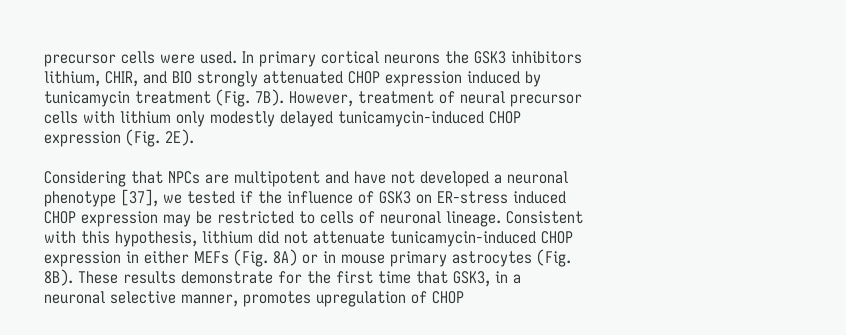precursor cells were used. In primary cortical neurons the GSK3 inhibitors lithium, CHIR, and BIO strongly attenuated CHOP expression induced by tunicamycin treatment (Fig. 7B). However, treatment of neural precursor cells with lithium only modestly delayed tunicamycin-induced CHOP expression (Fig. 2E).

Considering that NPCs are multipotent and have not developed a neuronal phenotype [37], we tested if the influence of GSK3 on ER-stress induced CHOP expression may be restricted to cells of neuronal lineage. Consistent with this hypothesis, lithium did not attenuate tunicamycin-induced CHOP expression in either MEFs (Fig. 8A) or in mouse primary astrocytes (Fig. 8B). These results demonstrate for the first time that GSK3, in a neuronal selective manner, promotes upregulation of CHOP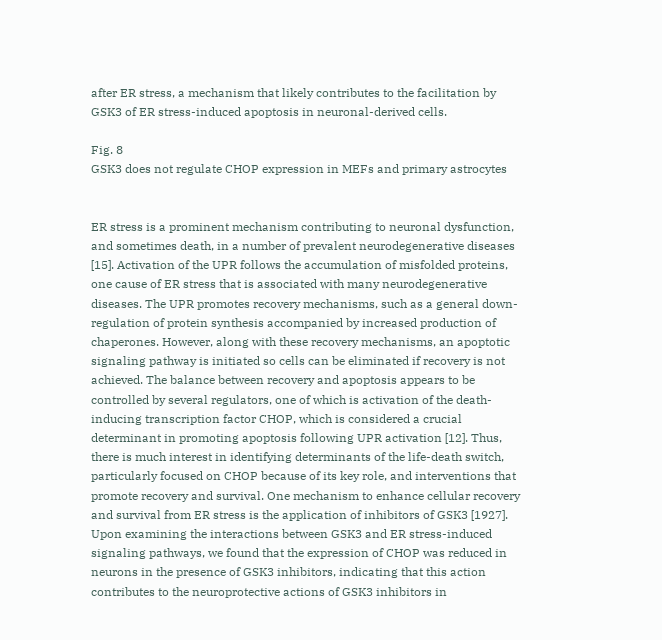after ER stress, a mechanism that likely contributes to the facilitation by GSK3 of ER stress-induced apoptosis in neuronal-derived cells.

Fig. 8
GSK3 does not regulate CHOP expression in MEFs and primary astrocytes


ER stress is a prominent mechanism contributing to neuronal dysfunction, and sometimes death, in a number of prevalent neurodegenerative diseases [15]. Activation of the UPR follows the accumulation of misfolded proteins, one cause of ER stress that is associated with many neurodegenerative diseases. The UPR promotes recovery mechanisms, such as a general down-regulation of protein synthesis accompanied by increased production of chaperones. However, along with these recovery mechanisms, an apoptotic signaling pathway is initiated so cells can be eliminated if recovery is not achieved. The balance between recovery and apoptosis appears to be controlled by several regulators, one of which is activation of the death-inducing transcription factor CHOP, which is considered a crucial determinant in promoting apoptosis following UPR activation [12]. Thus, there is much interest in identifying determinants of the life-death switch, particularly focused on CHOP because of its key role, and interventions that promote recovery and survival. One mechanism to enhance cellular recovery and survival from ER stress is the application of inhibitors of GSK3 [1927]. Upon examining the interactions between GSK3 and ER stress-induced signaling pathways, we found that the expression of CHOP was reduced in neurons in the presence of GSK3 inhibitors, indicating that this action contributes to the neuroprotective actions of GSK3 inhibitors in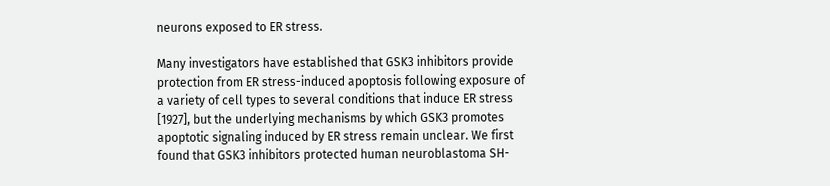neurons exposed to ER stress.

Many investigators have established that GSK3 inhibitors provide protection from ER stress-induced apoptosis following exposure of a variety of cell types to several conditions that induce ER stress [1927], but the underlying mechanisms by which GSK3 promotes apoptotic signaling induced by ER stress remain unclear. We first found that GSK3 inhibitors protected human neuroblastoma SH-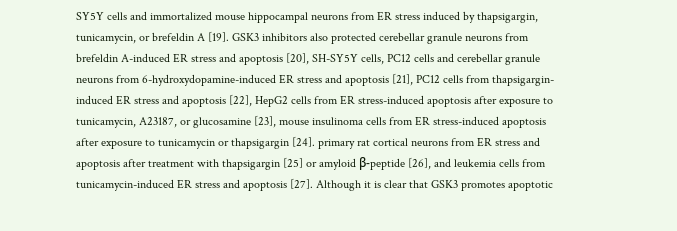SY5Y cells and immortalized mouse hippocampal neurons from ER stress induced by thapsigargin, tunicamycin, or brefeldin A [19]. GSK3 inhibitors also protected cerebellar granule neurons from brefeldin A-induced ER stress and apoptosis [20], SH-SY5Y cells, PC12 cells and cerebellar granule neurons from 6-hydroxydopamine-induced ER stress and apoptosis [21], PC12 cells from thapsigargin-induced ER stress and apoptosis [22], HepG2 cells from ER stress-induced apoptosis after exposure to tunicamycin, A23187, or glucosamine [23], mouse insulinoma cells from ER stress-induced apoptosis after exposure to tunicamycin or thapsigargin [24]. primary rat cortical neurons from ER stress and apoptosis after treatment with thapsigargin [25] or amyloid β-peptide [26], and leukemia cells from tunicamycin-induced ER stress and apoptosis [27]. Although it is clear that GSK3 promotes apoptotic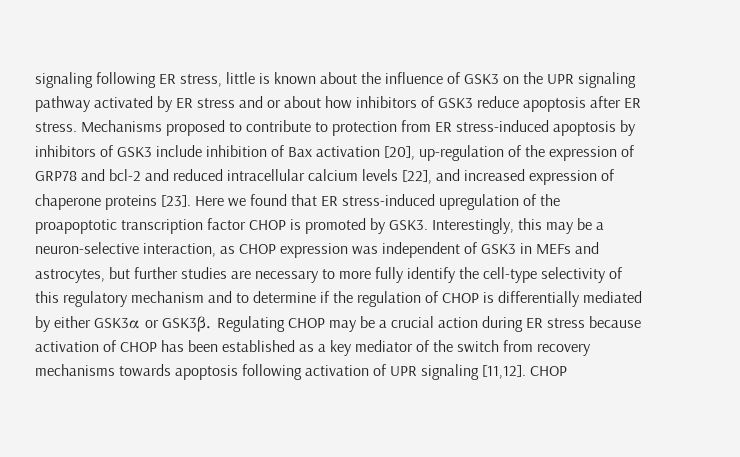signaling following ER stress, little is known about the influence of GSK3 on the UPR signaling pathway activated by ER stress and or about how inhibitors of GSK3 reduce apoptosis after ER stress. Mechanisms proposed to contribute to protection from ER stress-induced apoptosis by inhibitors of GSK3 include inhibition of Bax activation [20], up-regulation of the expression of GRP78 and bcl-2 and reduced intracellular calcium levels [22], and increased expression of chaperone proteins [23]. Here we found that ER stress-induced upregulation of the proapoptotic transcription factor CHOP is promoted by GSK3. Interestingly, this may be a neuron-selective interaction, as CHOP expression was independent of GSK3 in MEFs and astrocytes, but further studies are necessary to more fully identify the cell-type selectivity of this regulatory mechanism and to determine if the regulation of CHOP is differentially mediated by either GSK3α or GSK3β. Regulating CHOP may be a crucial action during ER stress because activation of CHOP has been established as a key mediator of the switch from recovery mechanisms towards apoptosis following activation of UPR signaling [11,12]. CHOP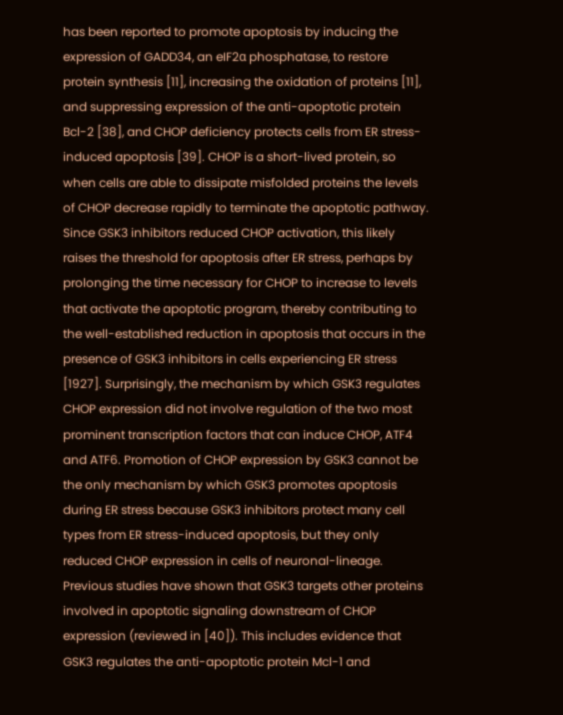has been reported to promote apoptosis by inducing the expression of GADD34, an eIF2α phosphatase, to restore protein synthesis [11], increasing the oxidation of proteins [11], and suppressing expression of the anti-apoptotic protein Bcl-2 [38], and CHOP deficiency protects cells from ER stress-induced apoptosis [39]. CHOP is a short-lived protein, so when cells are able to dissipate misfolded proteins the levels of CHOP decrease rapidly to terminate the apoptotic pathway. Since GSK3 inhibitors reduced CHOP activation, this likely raises the threshold for apoptosis after ER stress, perhaps by prolonging the time necessary for CHOP to increase to levels that activate the apoptotic program, thereby contributing to the well-established reduction in apoptosis that occurs in the presence of GSK3 inhibitors in cells experiencing ER stress [1927]. Surprisingly, the mechanism by which GSK3 regulates CHOP expression did not involve regulation of the two most prominent transcription factors that can induce CHOP, ATF4 and ATF6. Promotion of CHOP expression by GSK3 cannot be the only mechanism by which GSK3 promotes apoptosis during ER stress because GSK3 inhibitors protect many cell types from ER stress-induced apoptosis, but they only reduced CHOP expression in cells of neuronal-lineage. Previous studies have shown that GSK3 targets other proteins involved in apoptotic signaling downstream of CHOP expression (reviewed in [40]). This includes evidence that GSK3 regulates the anti-apoptotic protein Mcl-1 and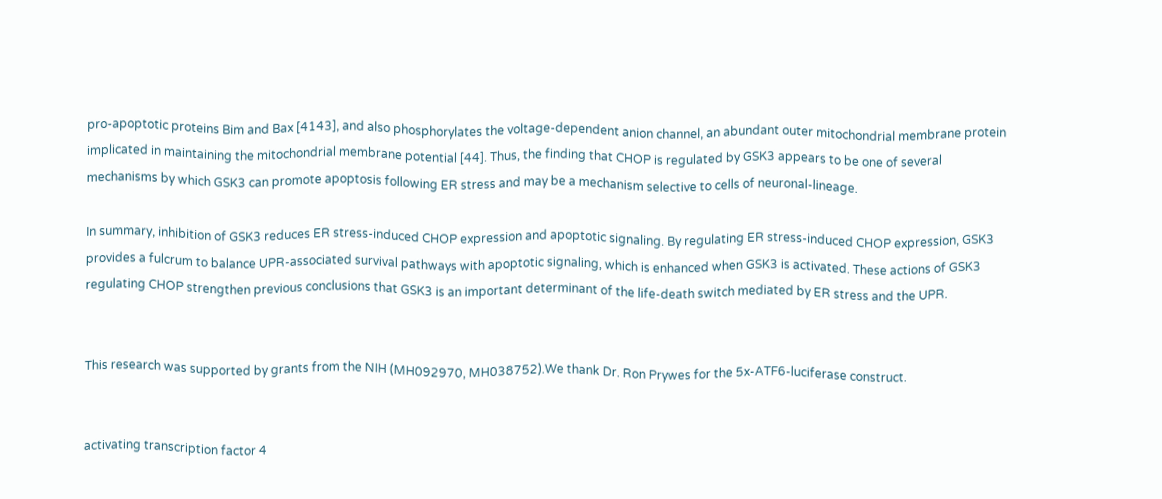pro-apoptotic proteins Bim and Bax [4143], and also phosphorylates the voltage-dependent anion channel, an abundant outer mitochondrial membrane protein implicated in maintaining the mitochondrial membrane potential [44]. Thus, the finding that CHOP is regulated by GSK3 appears to be one of several mechanisms by which GSK3 can promote apoptosis following ER stress and may be a mechanism selective to cells of neuronal-lineage.

In summary, inhibition of GSK3 reduces ER stress-induced CHOP expression and apoptotic signaling. By regulating ER stress-induced CHOP expression, GSK3 provides a fulcrum to balance UPR-associated survival pathways with apoptotic signaling, which is enhanced when GSK3 is activated. These actions of GSK3 regulating CHOP strengthen previous conclusions that GSK3 is an important determinant of the life-death switch mediated by ER stress and the UPR.


This research was supported by grants from the NIH (MH092970, MH038752).We thank Dr. Ron Prywes for the 5x-ATF6-luciferase construct.


activating transcription factor 4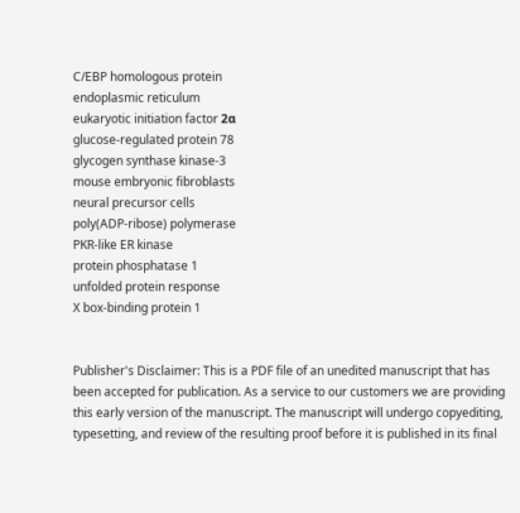C/EBP homologous protein
endoplasmic reticulum
eukaryotic initiation factor 2α
glucose-regulated protein 78
glycogen synthase kinase-3
mouse embryonic fibroblasts
neural precursor cells
poly(ADP-ribose) polymerase
PKR-like ER kinase
protein phosphatase 1
unfolded protein response
X box-binding protein 1


Publisher's Disclaimer: This is a PDF file of an unedited manuscript that has been accepted for publication. As a service to our customers we are providing this early version of the manuscript. The manuscript will undergo copyediting, typesetting, and review of the resulting proof before it is published in its final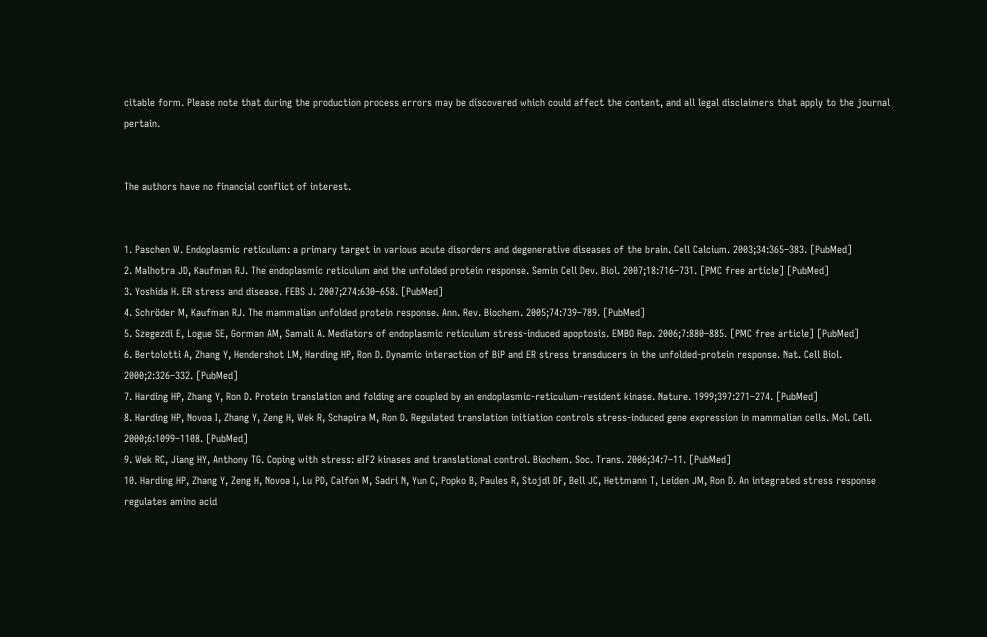citable form. Please note that during the production process errors may be discovered which could affect the content, and all legal disclaimers that apply to the journal pertain.


The authors have no financial conflict of interest.


1. Paschen W. Endoplasmic reticulum: a primary target in various acute disorders and degenerative diseases of the brain. Cell Calcium. 2003;34:365–383. [PubMed]
2. Malhotra JD, Kaufman RJ. The endoplasmic reticulum and the unfolded protein response. Semin Cell Dev. Biol. 2007;18:716–731. [PMC free article] [PubMed]
3. Yoshida H. ER stress and disease. FEBS J. 2007;274:630–658. [PubMed]
4. Schröder M, Kaufman RJ. The mammalian unfolded protein response. Ann. Rev. Biochem. 2005;74:739–789. [PubMed]
5. Szegezdi E, Logue SE, Gorman AM, Samali A. Mediators of endoplasmic reticulum stress-induced apoptosis. EMBO Rep. 2006;7:880–885. [PMC free article] [PubMed]
6. Bertolotti A, Zhang Y, Hendershot LM, Harding HP, Ron D. Dynamic interaction of BiP and ER stress transducers in the unfolded-protein response. Nat. Cell Biol. 2000;2:326–332. [PubMed]
7. Harding HP, Zhang Y, Ron D. Protein translation and folding are coupled by an endoplasmic-reticulum-resident kinase. Nature. 1999;397:271–274. [PubMed]
8. Harding HP, Novoa I, Zhang Y, Zeng H, Wek R, Schapira M, Ron D. Regulated translation initiation controls stress-induced gene expression in mammalian cells. Mol. Cell. 2000;6:1099–1108. [PubMed]
9. Wek RC, Jiang HY, Anthony TG. Coping with stress: eIF2 kinases and translational control. Biochem. Soc. Trans. 2006;34:7–11. [PubMed]
10. Harding HP, Zhang Y, Zeng H, Novoa I, Lu PD, Calfon M, Sadri N, Yun C, Popko B, Paules R, Stojdl DF, Bell JC, Hettmann T, Leiden JM, Ron D. An integrated stress response regulates amino acid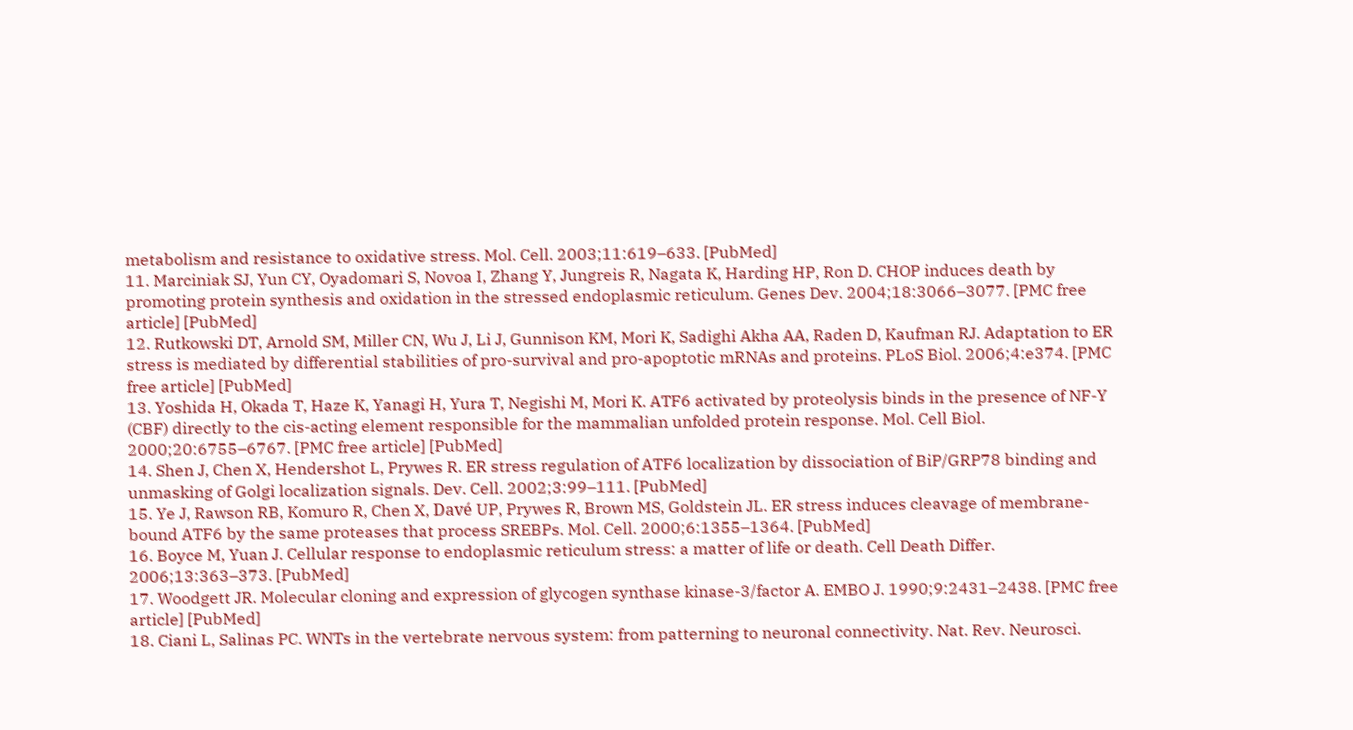metabolism and resistance to oxidative stress. Mol. Cell. 2003;11:619–633. [PubMed]
11. Marciniak SJ, Yun CY, Oyadomari S, Novoa I, Zhang Y, Jungreis R, Nagata K, Harding HP, Ron D. CHOP induces death by promoting protein synthesis and oxidation in the stressed endoplasmic reticulum. Genes Dev. 2004;18:3066–3077. [PMC free article] [PubMed]
12. Rutkowski DT, Arnold SM, Miller CN, Wu J, Li J, Gunnison KM, Mori K, Sadighi Akha AA, Raden D, Kaufman RJ. Adaptation to ER stress is mediated by differential stabilities of pro-survival and pro-apoptotic mRNAs and proteins. PLoS Biol. 2006;4:e374. [PMC free article] [PubMed]
13. Yoshida H, Okada T, Haze K, Yanagi H, Yura T, Negishi M, Mori K. ATF6 activated by proteolysis binds in the presence of NF-Y (CBF) directly to the cis-acting element responsible for the mammalian unfolded protein response. Mol. Cell Biol. 2000;20:6755–6767. [PMC free article] [PubMed]
14. Shen J, Chen X, Hendershot L, Prywes R. ER stress regulation of ATF6 localization by dissociation of BiP/GRP78 binding and unmasking of Golgi localization signals. Dev. Cell. 2002;3:99–111. [PubMed]
15. Ye J, Rawson RB, Komuro R, Chen X, Davé UP, Prywes R, Brown MS, Goldstein JL. ER stress induces cleavage of membrane-bound ATF6 by the same proteases that process SREBPs. Mol. Cell. 2000;6:1355–1364. [PubMed]
16. Boyce M, Yuan J. Cellular response to endoplasmic reticulum stress: a matter of life or death. Cell Death Differ. 2006;13:363–373. [PubMed]
17. Woodgett JR. Molecular cloning and expression of glycogen synthase kinase-3/factor A. EMBO J. 1990;9:2431–2438. [PMC free article] [PubMed]
18. Ciani L, Salinas PC. WNTs in the vertebrate nervous system: from patterning to neuronal connectivity. Nat. Rev. Neurosci.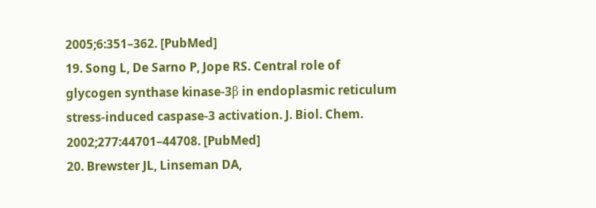2005;6:351–362. [PubMed]
19. Song L, De Sarno P, Jope RS. Central role of glycogen synthase kinase-3β in endoplasmic reticulum stress-induced caspase-3 activation. J. Biol. Chem. 2002;277:44701–44708. [PubMed]
20. Brewster JL, Linseman DA,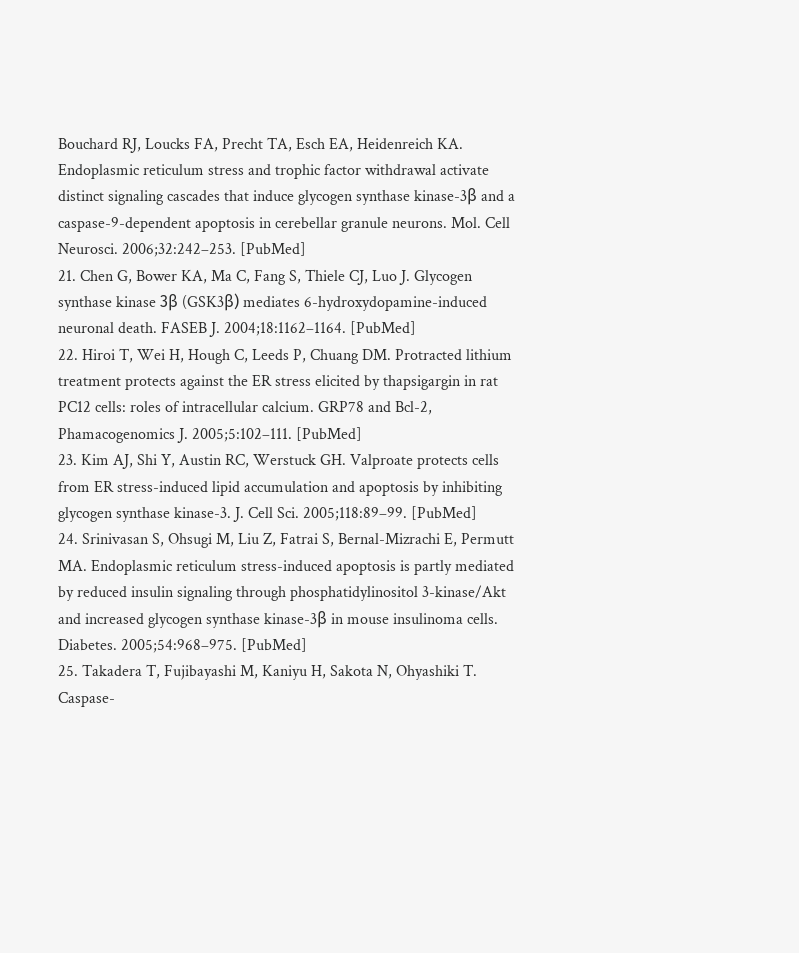Bouchard RJ, Loucks FA, Precht TA, Esch EA, Heidenreich KA. Endoplasmic reticulum stress and trophic factor withdrawal activate distinct signaling cascades that induce glycogen synthase kinase-3β and a caspase-9-dependent apoptosis in cerebellar granule neurons. Mol. Cell Neurosci. 2006;32:242–253. [PubMed]
21. Chen G, Bower KA, Ma C, Fang S, Thiele CJ, Luo J. Glycogen synthase kinase 3β (GSK3β) mediates 6-hydroxydopamine-induced neuronal death. FASEB J. 2004;18:1162–1164. [PubMed]
22. Hiroi T, Wei H, Hough C, Leeds P, Chuang DM. Protracted lithium treatment protects against the ER stress elicited by thapsigargin in rat PC12 cells: roles of intracellular calcium. GRP78 and Bcl-2, Phamacogenomics J. 2005;5:102–111. [PubMed]
23. Kim AJ, Shi Y, Austin RC, Werstuck GH. Valproate protects cells from ER stress-induced lipid accumulation and apoptosis by inhibiting glycogen synthase kinase-3. J. Cell Sci. 2005;118:89–99. [PubMed]
24. Srinivasan S, Ohsugi M, Liu Z, Fatrai S, Bernal-Mizrachi E, Permutt MA. Endoplasmic reticulum stress-induced apoptosis is partly mediated by reduced insulin signaling through phosphatidylinositol 3-kinase/Akt and increased glycogen synthase kinase-3β in mouse insulinoma cells. Diabetes. 2005;54:968–975. [PubMed]
25. Takadera T, Fujibayashi M, Kaniyu H, Sakota N, Ohyashiki T. Caspase-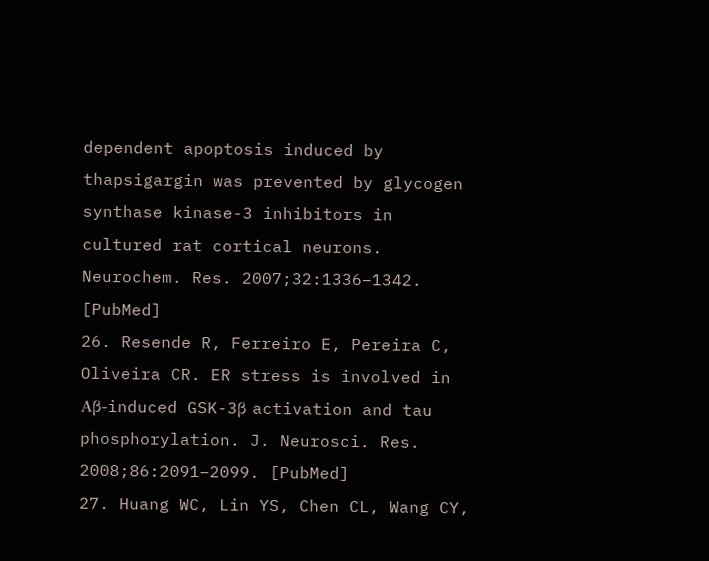dependent apoptosis induced by thapsigargin was prevented by glycogen synthase kinase-3 inhibitors in cultured rat cortical neurons. Neurochem. Res. 2007;32:1336–1342. [PubMed]
26. Resende R, Ferreiro E, Pereira C, Oliveira CR. ER stress is involved in Aβ-induced GSK-3β activation and tau phosphorylation. J. Neurosci. Res. 2008;86:2091–2099. [PubMed]
27. Huang WC, Lin YS, Chen CL, Wang CY,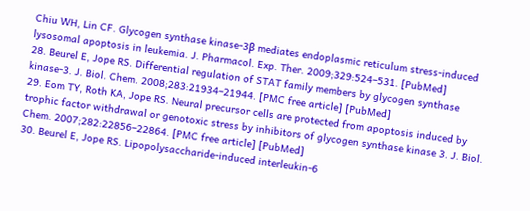Chiu WH, Lin CF. Glycogen synthase kinase-3β mediates endoplasmic reticulum stress-induced lysosomal apoptosis in leukemia. J. Pharmacol. Exp. Ther. 2009;329:524–531. [PubMed]
28. Beurel E, Jope RS. Differential regulation of STAT family members by glycogen synthase kinase-3. J. Biol. Chem. 2008;283:21934–21944. [PMC free article] [PubMed]
29. Eom TY, Roth KA, Jope RS. Neural precursor cells are protected from apoptosis induced by trophic factor withdrawal or genotoxic stress by inhibitors of glycogen synthase kinase 3. J. Biol. Chem. 2007;282:22856–22864. [PMC free article] [PubMed]
30. Beurel E, Jope RS. Lipopolysaccharide-induced interleukin-6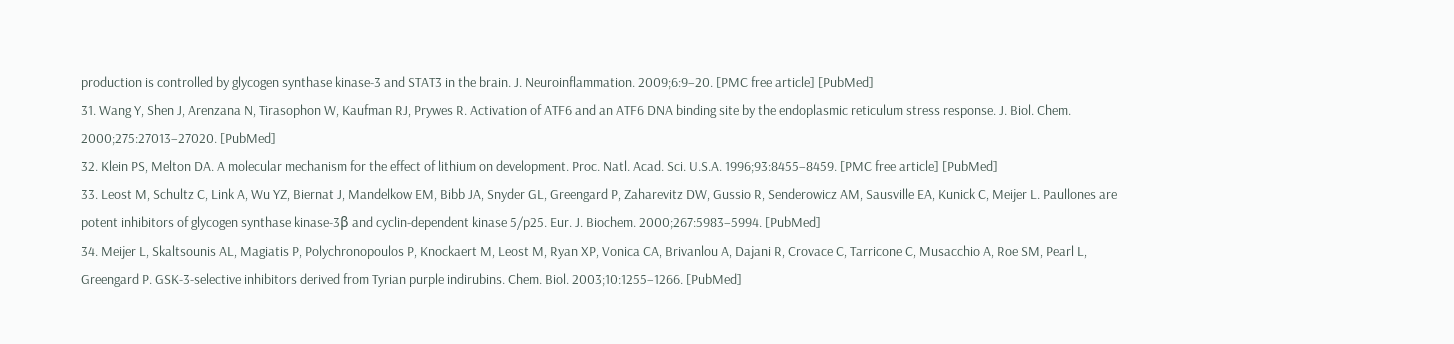production is controlled by glycogen synthase kinase-3 and STAT3 in the brain. J. Neuroinflammation. 2009;6:9–20. [PMC free article] [PubMed]
31. Wang Y, Shen J, Arenzana N, Tirasophon W, Kaufman RJ, Prywes R. Activation of ATF6 and an ATF6 DNA binding site by the endoplasmic reticulum stress response. J. Biol. Chem. 2000;275:27013–27020. [PubMed]
32. Klein PS, Melton DA. A molecular mechanism for the effect of lithium on development. Proc. Natl. Acad. Sci. U.S.A. 1996;93:8455–8459. [PMC free article] [PubMed]
33. Leost M, Schultz C, Link A, Wu YZ, Biernat J, Mandelkow EM, Bibb JA, Snyder GL, Greengard P, Zaharevitz DW, Gussio R, Senderowicz AM, Sausville EA, Kunick C, Meijer L. Paullones are potent inhibitors of glycogen synthase kinase-3β and cyclin-dependent kinase 5/p25. Eur. J. Biochem. 2000;267:5983–5994. [PubMed]
34. Meijer L, Skaltsounis AL, Magiatis P, Polychronopoulos P, Knockaert M, Leost M, Ryan XP, Vonica CA, Brivanlou A, Dajani R, Crovace C, Tarricone C, Musacchio A, Roe SM, Pearl L, Greengard P. GSK-3-selective inhibitors derived from Tyrian purple indirubins. Chem. Biol. 2003;10:1255–1266. [PubMed]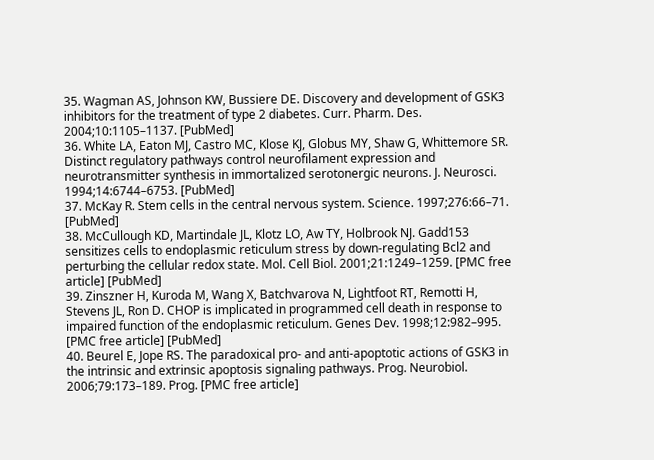35. Wagman AS, Johnson KW, Bussiere DE. Discovery and development of GSK3 inhibitors for the treatment of type 2 diabetes. Curr. Pharm. Des. 2004;10:1105–1137. [PubMed]
36. White LA, Eaton MJ, Castro MC, Klose KJ, Globus MY, Shaw G, Whittemore SR. Distinct regulatory pathways control neurofilament expression and neurotransmitter synthesis in immortalized serotonergic neurons. J. Neurosci. 1994;14:6744–6753. [PubMed]
37. McKay R. Stem cells in the central nervous system. Science. 1997;276:66–71. [PubMed]
38. McCullough KD, Martindale JL, Klotz LO, Aw TY, Holbrook NJ. Gadd153 sensitizes cells to endoplasmic reticulum stress by down-regulating Bcl2 and perturbing the cellular redox state. Mol. Cell Biol. 2001;21:1249–1259. [PMC free article] [PubMed]
39. Zinszner H, Kuroda M, Wang X, Batchvarova N, Lightfoot RT, Remotti H, Stevens JL, Ron D. CHOP is implicated in programmed cell death in response to impaired function of the endoplasmic reticulum. Genes Dev. 1998;12:982–995. [PMC free article] [PubMed]
40. Beurel E, Jope RS. The paradoxical pro- and anti-apoptotic actions of GSK3 in the intrinsic and extrinsic apoptosis signaling pathways. Prog. Neurobiol. 2006;79:173–189. Prog. [PMC free article]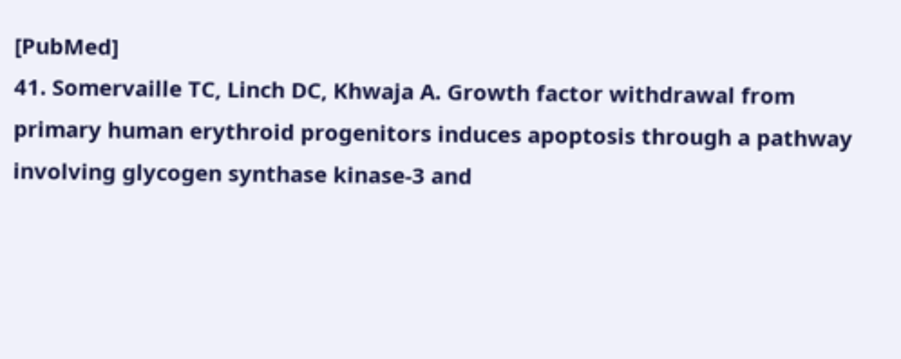[PubMed]
41. Somervaille TC, Linch DC, Khwaja A. Growth factor withdrawal from primary human erythroid progenitors induces apoptosis through a pathway involving glycogen synthase kinase-3 and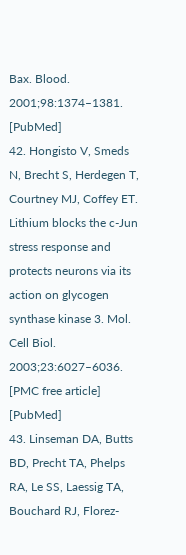Bax. Blood. 2001;98:1374–1381. [PubMed]
42. Hongisto V, Smeds N, Brecht S, Herdegen T, Courtney MJ, Coffey ET. Lithium blocks the c-Jun stress response and protects neurons via its action on glycogen synthase kinase 3. Mol. Cell Biol. 2003;23:6027–6036. [PMC free article] [PubMed]
43. Linseman DA, Butts BD, Precht TA, Phelps RA, Le SS, Laessig TA, Bouchard RJ, Florez-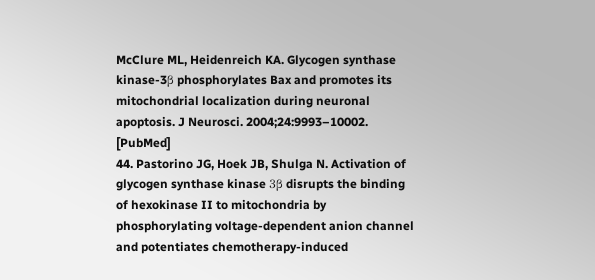McClure ML, Heidenreich KA. Glycogen synthase kinase-3β phosphorylates Bax and promotes its mitochondrial localization during neuronal apoptosis. J Neurosci. 2004;24:9993–10002. [PubMed]
44. Pastorino JG, Hoek JB, Shulga N. Activation of glycogen synthase kinase 3β disrupts the binding of hexokinase II to mitochondria by phosphorylating voltage-dependent anion channel and potentiates chemotherapy-induced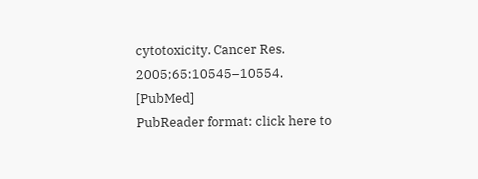cytotoxicity. Cancer Res. 2005;65:10545–10554. [PubMed]
PubReader format: click here to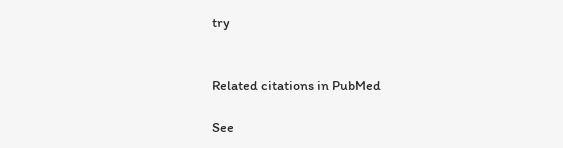try


Related citations in PubMed

See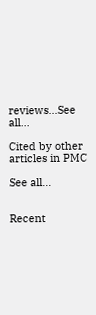reviews...See all...

Cited by other articles in PMC

See all...


Recent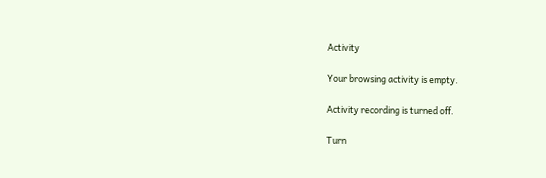Activity

Your browsing activity is empty.

Activity recording is turned off.

Turn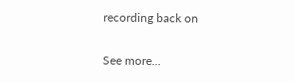recording back on

See more...